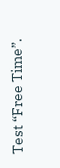Test “Free Time”.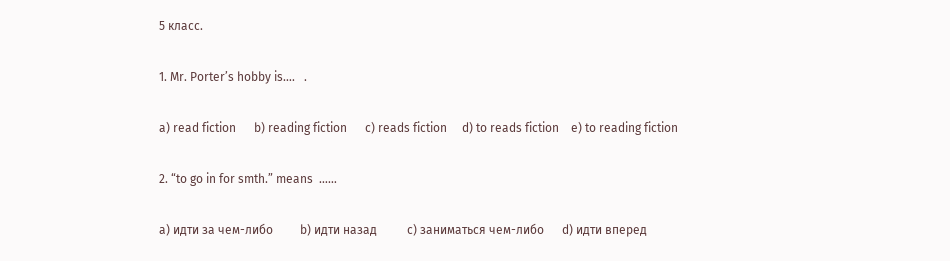5 класс.

1. Mr. Porter’s hobby is….   .

a) read fiction      b) reading fiction      c) reads fiction     d) to reads fiction    e) to reading fiction

2. “to go in for smth.” means  ……

a) идти за чем-либо         b) идти назад          с) заниматься чем-либо      d) идти вперед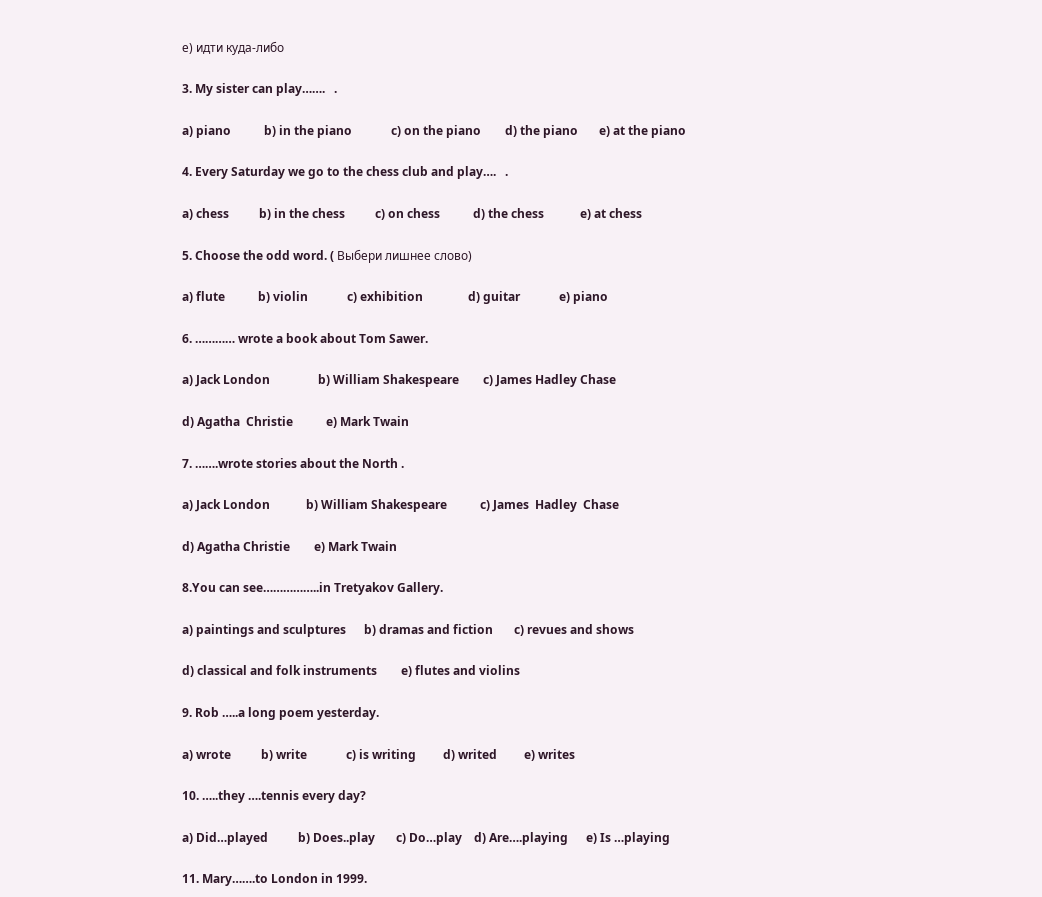е) идти куда-либо

3. My sister can play…….   .

a) piano           b) in the piano             c) on the piano        d) the piano       e) at the piano

4. Every Saturday we go to the chess club and play….   .

a) chess          b) in the chess          c) on chess           d) the chess            e) at chess

5. Choose the odd word. ( Выбери лишнее слово)

a) flute           b) violin             c) exhibition               d) guitar             e) piano

6. ………… wrote a book about Tom Sawer.

a) Jack London                b) William Shakespeare        c) James Hadley Chase

d) Agatha  Christie           e) Mark Twain

7. …….wrote stories about the North .

a) Jack London            b) William Shakespeare           c) James  Hadley  Chase

d) Agatha Christie        e) Mark Twain

8.You can see……………..in Tretyakov Gallery.

a) paintings and sculptures      b) dramas and fiction       c) revues and shows

d) classical and folk instruments        e) flutes and violins

9. Rob …..a long poem yesterday.

a) wrote          b) write             c) is writing         d) writed         e) writes

10. …..they ….tennis every day?

a) Did…played          b) Does..play       c) Do…play    d) Are….playing      e) Is …playing

11. Mary…….to London in 1999.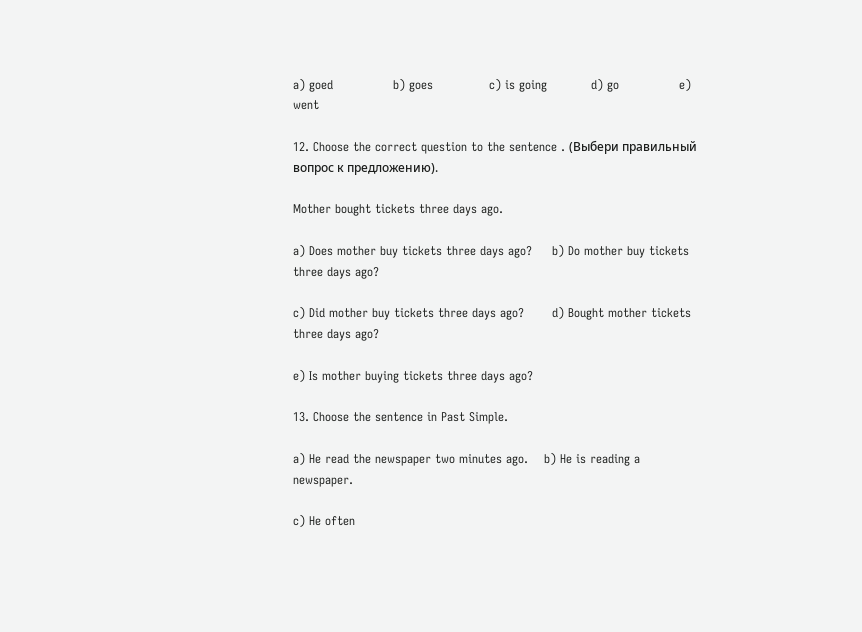a) goed               b) goes              c) is going           d) go               e) went

12. Choose the correct question to the sentence . (Выбери правильный вопрос к предложению).

Mother bought tickets three days ago.

a) Does mother buy tickets three days ago?     b) Do mother buy tickets three days ago?

c) Did mother buy tickets three days ago?       d) Bought mother tickets three days ago?

e) Is mother buying tickets three days ago?

13. Choose the sentence in Past Simple.

a) He read the newspaper two minutes ago.    b) He is reading a newspaper.

c) He often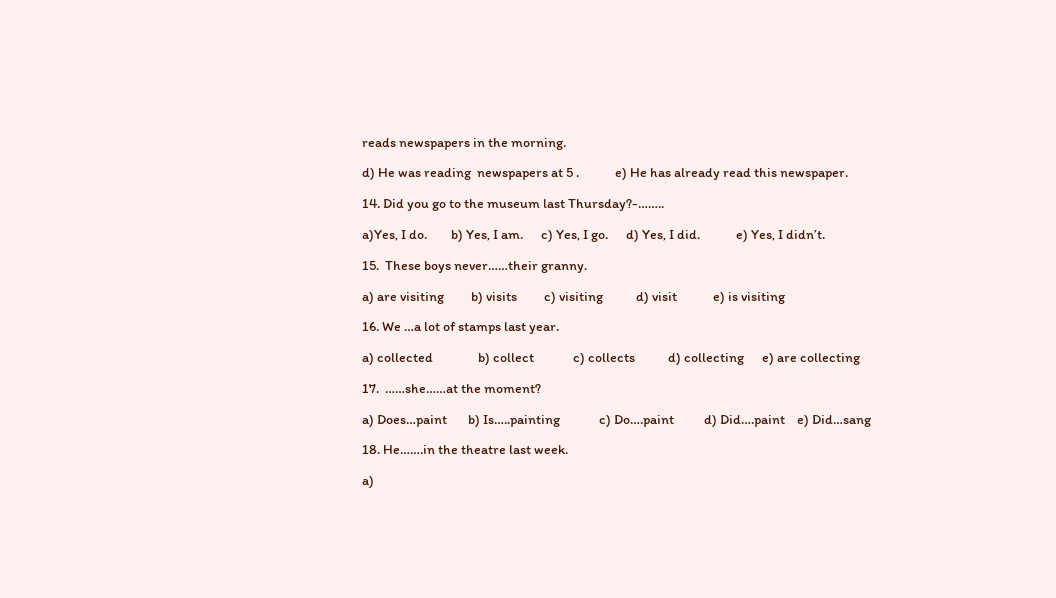reads newspapers in the morning.

d) He was reading  newspapers at 5 .            e) He has already read this newspaper.

14. Did you go to the museum last Thursday?-……..

a)Yes, I do.        b) Yes, I am.      c) Yes, I go.      d) Yes, I did.            e) Yes, I didn’t.

15.  These boys never……their granny.

a) are visiting         b) visits         c) visiting           d) visit            e) is visiting

16. We …a lot of stamps last year.

a) collected               b) collect             c) collects           d) collecting      e) are collecting

17.  ……she……at the moment?

a) Does…paint       b) Is…..painting             c) Do….paint          d) Did….paint    e) Did…sang

18. He…….in the theatre last week.

a)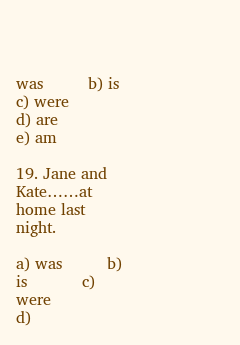was         b) is            c) were                  d) are                  e) am

19. Jane and Kate……at home last night.

a) was         b) is           c) were                   d)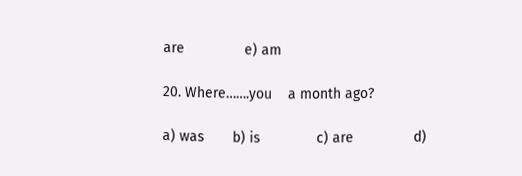are               e) am

20. Where…….you    a month ago?

a) was       b) is              c) are               d)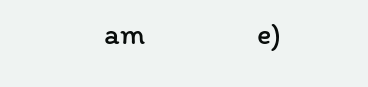am                e)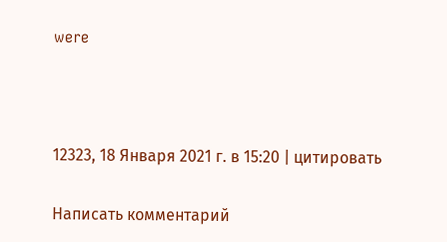were



12323, 18 Января 2021 г. в 15:20 | цитировать

Написать комментарий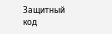Защитный код